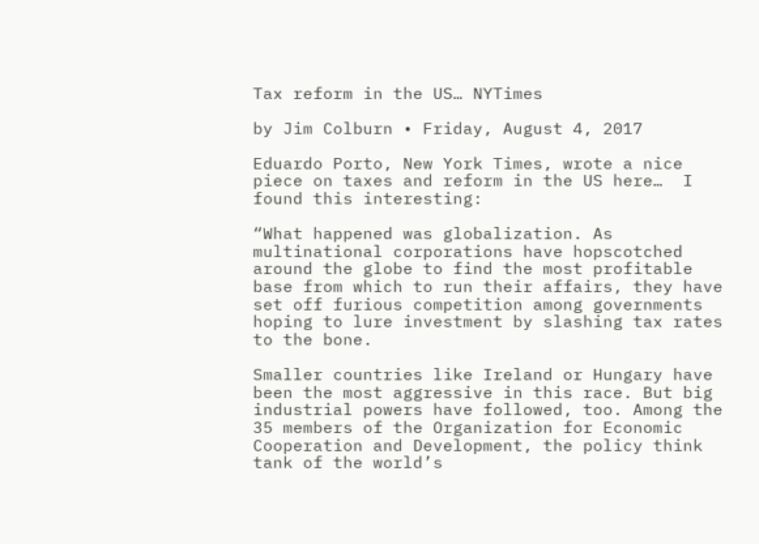Tax reform in the US… NYTimes

by Jim Colburn • Friday, August 4, 2017

Eduardo Porto, New York Times, wrote a nice piece on taxes and reform in the US here…  I found this interesting:

“What happened was globalization. As multinational corporations have hopscotched around the globe to find the most profitable base from which to run their affairs, they have set off furious competition among governments hoping to lure investment by slashing tax rates to the bone.

Smaller countries like Ireland or Hungary have been the most aggressive in this race. But big industrial powers have followed, too. Among the 35 members of the Organization for Economic Cooperation and Development, the policy think tank of the world’s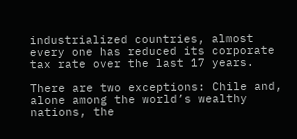industrialized countries, almost every one has reduced its corporate tax rate over the last 17 years.

There are two exceptions: Chile and, alone among the world’s wealthy nations, the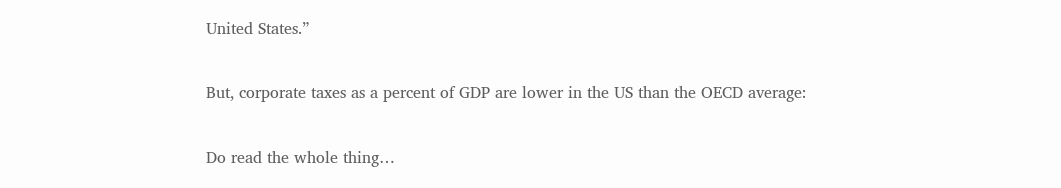United States.”

But, corporate taxes as a percent of GDP are lower in the US than the OECD average:

Do read the whole thing…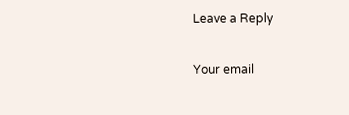Leave a Reply

Your email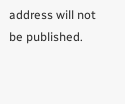address will not be published.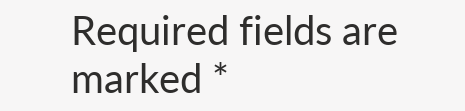Required fields are marked *